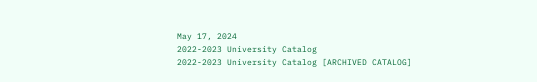May 17, 2024
2022-2023 University Catalog
2022-2023 University Catalog [ARCHIVED CATALOG]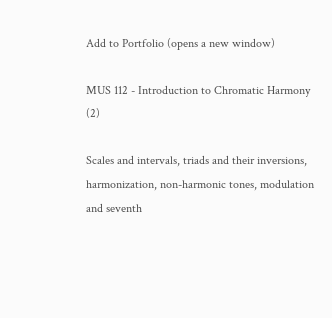Add to Portfolio (opens a new window)

MUS 112 - Introduction to Chromatic Harmony (2)

Scales and intervals, triads and their inversions, harmonization, non-harmonic tones, modulation and seventh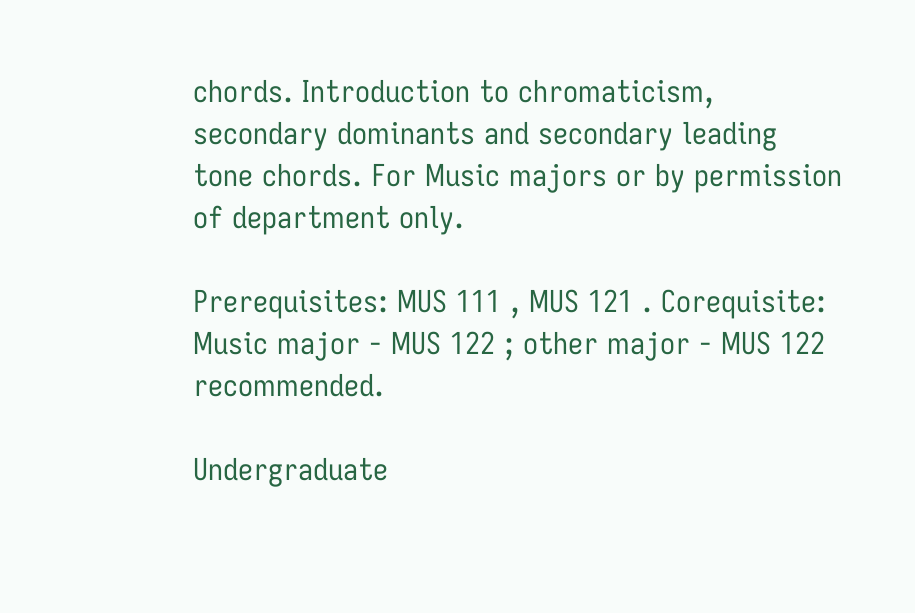chords. Introduction to chromaticism, secondary dominants and secondary leading tone chords. For Music majors or by permission of department only.

Prerequisites: MUS 111 , MUS 121 . Corequisite: Music major - MUS 122 ; other major - MUS 122  recommended.

Undergraduate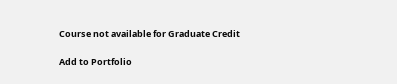Course not available for Graduate Credit

Add to Portfolio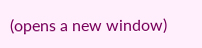(opens a new window)